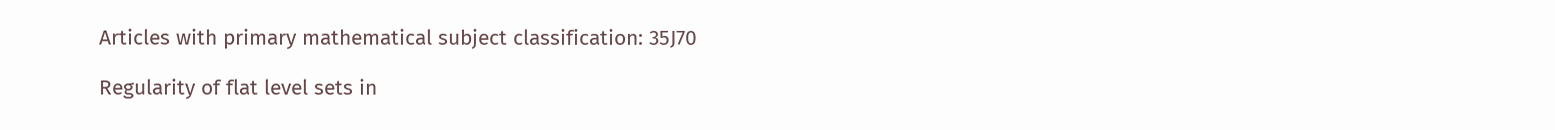Articles with primary mathematical subject classification: 35J70

Regularity of flat level sets in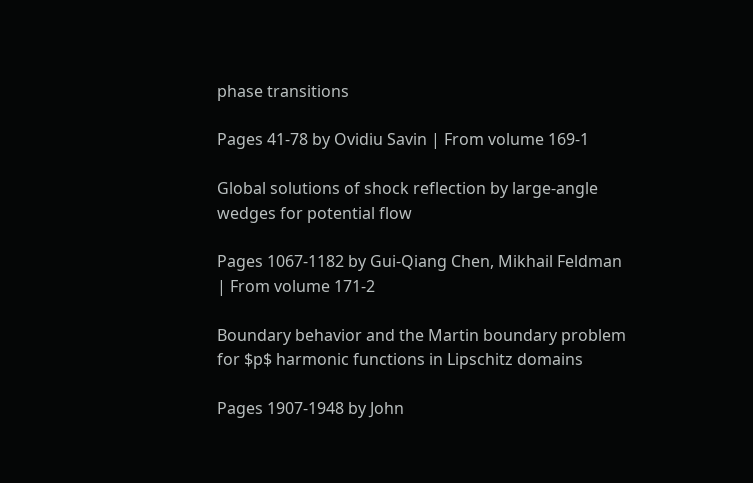phase transitions

Pages 41-78 by Ovidiu Savin | From volume 169-1

Global solutions of shock reflection by large-angle wedges for potential flow

Pages 1067-1182 by Gui-Qiang Chen, Mikhail Feldman | From volume 171-2

Boundary behavior and the Martin boundary problem for $p$ harmonic functions in Lipschitz domains

Pages 1907-1948 by John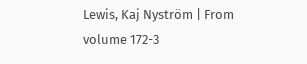Lewis, Kaj Nyström | From volume 172-3